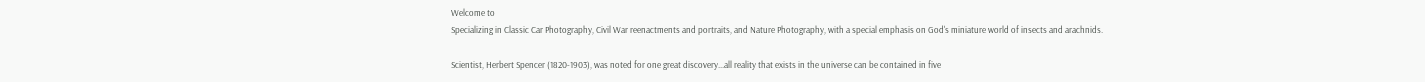Welcome to
Specializing in Classic Car Photography, Civil War reenactments and portraits, and Nature Photography, with a special emphasis on God's miniature world of insects and arachnids.

Scientist, Herbert Spencer (1820-1903), was noted for one great discovery...all reality that exists in the universe can be contained in five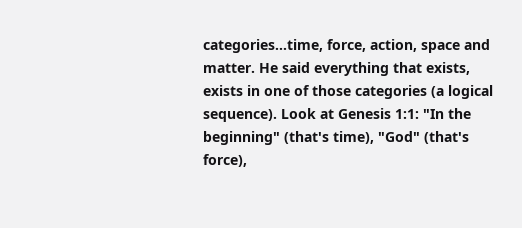categories...time, force, action, space and matter. He said everything that exists, exists in one of those categories (a logical sequence). Look at Genesis 1:1: "In the beginning" (that's time), "God" (that's force),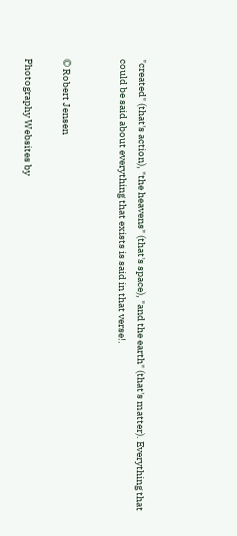"created" (that's action), "the heavens" (that's space), "and the earth" (that's matter). Everything that could be said about everything that exists is said in that verse!.


© Robert Jensen

Photography Websites by